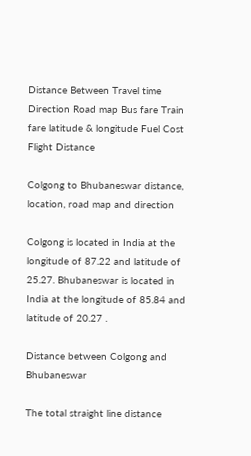Distance Between Travel time Direction Road map Bus fare Train fare latitude & longitude Fuel Cost Flight Distance

Colgong to Bhubaneswar distance, location, road map and direction

Colgong is located in India at the longitude of 87.22 and latitude of 25.27. Bhubaneswar is located in India at the longitude of 85.84 and latitude of 20.27 .

Distance between Colgong and Bhubaneswar

The total straight line distance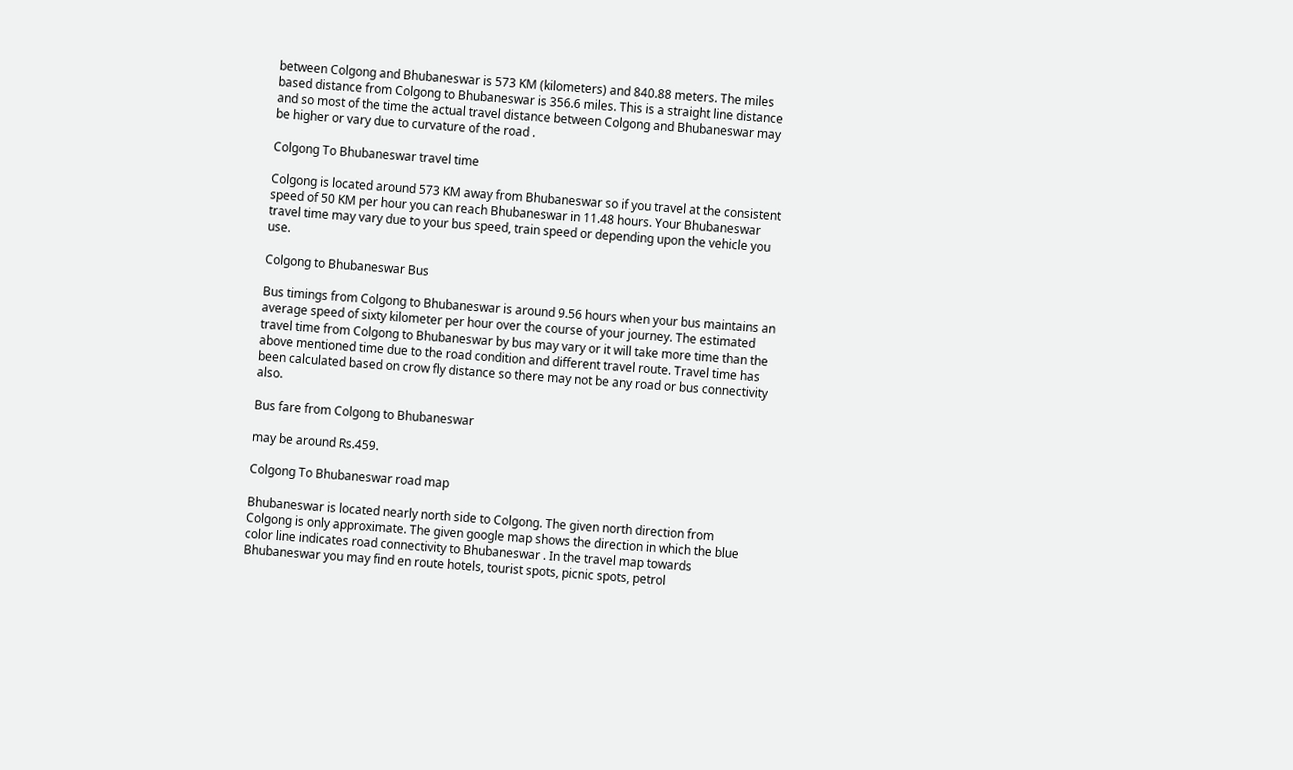between Colgong and Bhubaneswar is 573 KM (kilometers) and 840.88 meters. The miles based distance from Colgong to Bhubaneswar is 356.6 miles. This is a straight line distance and so most of the time the actual travel distance between Colgong and Bhubaneswar may be higher or vary due to curvature of the road .

Colgong To Bhubaneswar travel time

Colgong is located around 573 KM away from Bhubaneswar so if you travel at the consistent speed of 50 KM per hour you can reach Bhubaneswar in 11.48 hours. Your Bhubaneswar travel time may vary due to your bus speed, train speed or depending upon the vehicle you use.

Colgong to Bhubaneswar Bus

Bus timings from Colgong to Bhubaneswar is around 9.56 hours when your bus maintains an average speed of sixty kilometer per hour over the course of your journey. The estimated travel time from Colgong to Bhubaneswar by bus may vary or it will take more time than the above mentioned time due to the road condition and different travel route. Travel time has been calculated based on crow fly distance so there may not be any road or bus connectivity also.

Bus fare from Colgong to Bhubaneswar

may be around Rs.459.

Colgong To Bhubaneswar road map

Bhubaneswar is located nearly north side to Colgong. The given north direction from Colgong is only approximate. The given google map shows the direction in which the blue color line indicates road connectivity to Bhubaneswar . In the travel map towards Bhubaneswar you may find en route hotels, tourist spots, picnic spots, petrol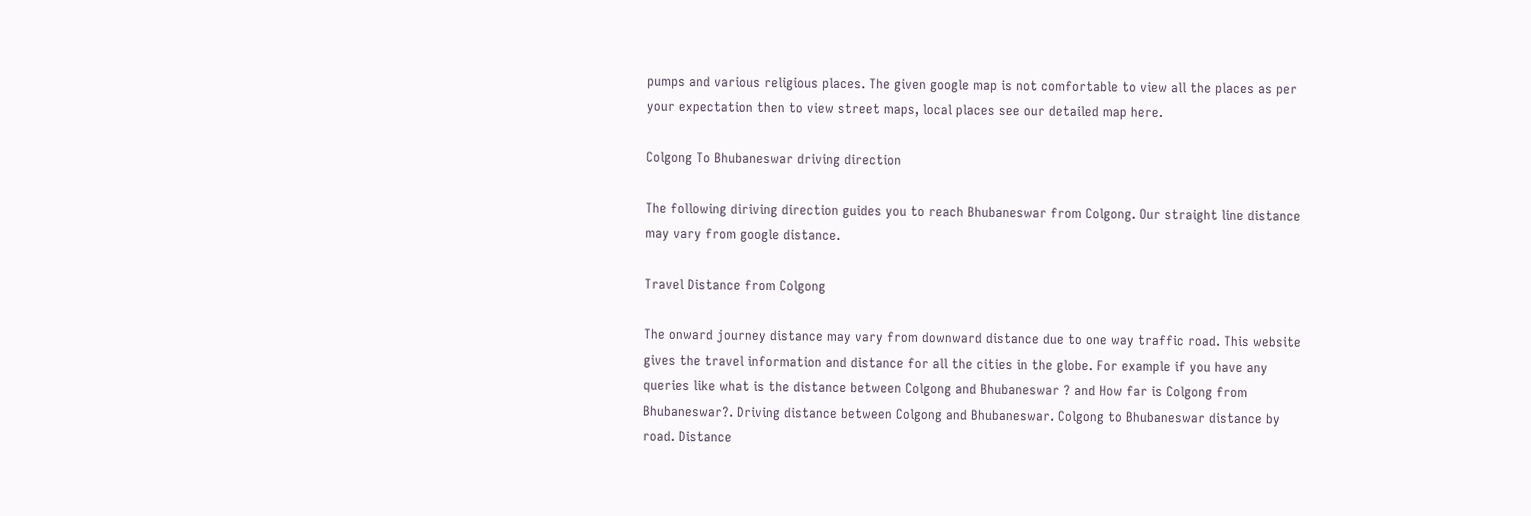pumps and various religious places. The given google map is not comfortable to view all the places as per your expectation then to view street maps, local places see our detailed map here.

Colgong To Bhubaneswar driving direction

The following diriving direction guides you to reach Bhubaneswar from Colgong. Our straight line distance may vary from google distance.

Travel Distance from Colgong

The onward journey distance may vary from downward distance due to one way traffic road. This website gives the travel information and distance for all the cities in the globe. For example if you have any queries like what is the distance between Colgong and Bhubaneswar ? and How far is Colgong from Bhubaneswar?. Driving distance between Colgong and Bhubaneswar. Colgong to Bhubaneswar distance by road. Distance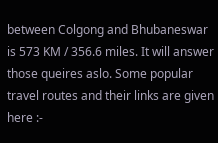between Colgong and Bhubaneswar is 573 KM / 356.6 miles. It will answer those queires aslo. Some popular travel routes and their links are given here :-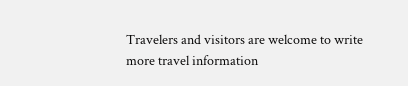Travelers and visitors are welcome to write more travel information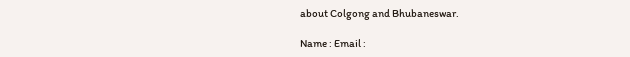about Colgong and Bhubaneswar.

Name : Email :